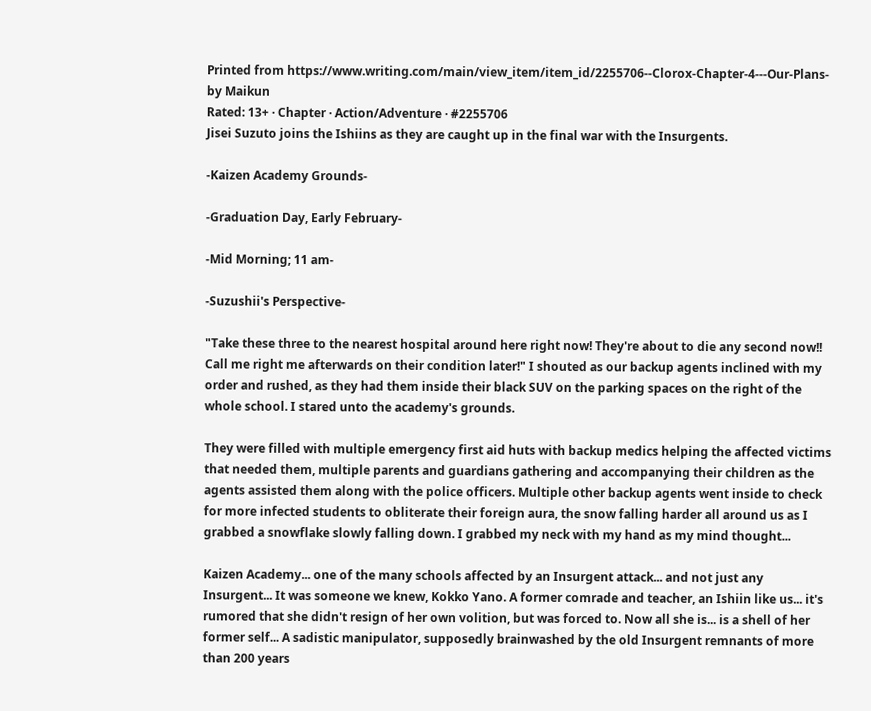Printed from https://www.writing.com/main/view_item/item_id/2255706--Clorox-Chapter-4---Our-Plans-
by Maikun
Rated: 13+ · Chapter · Action/Adventure · #2255706
Jisei Suzuto joins the Ishiins as they are caught up in the final war with the Insurgents.

-Kaizen Academy Grounds-

-Graduation Day, Early February-

-Mid Morning; 11 am-

-Suzushii's Perspective-

"Take these three to the nearest hospital around here right now! They're about to die any second now!! Call me right me afterwards on their condition later!" I shouted as our backup agents inclined with my order and rushed, as they had them inside their black SUV on the parking spaces on the right of the whole school. I stared unto the academy's grounds.

They were filled with multiple emergency first aid huts with backup medics helping the affected victims that needed them, multiple parents and guardians gathering and accompanying their children as the agents assisted them along with the police officers. Multiple other backup agents went inside to check for more infected students to obliterate their foreign aura, the snow falling harder all around us as I grabbed a snowflake slowly falling down. I grabbed my neck with my hand as my mind thought...

Kaizen Academy... one of the many schools affected by an Insurgent attack... and not just any Insurgent... It was someone we knew, Kokko Yano. A former comrade and teacher, an Ishiin like us... it's rumored that she didn't resign of her own volition, but was forced to. Now all she is... is a shell of her former self... A sadistic manipulator, supposedly brainwashed by the old Insurgent remnants of more than 200 years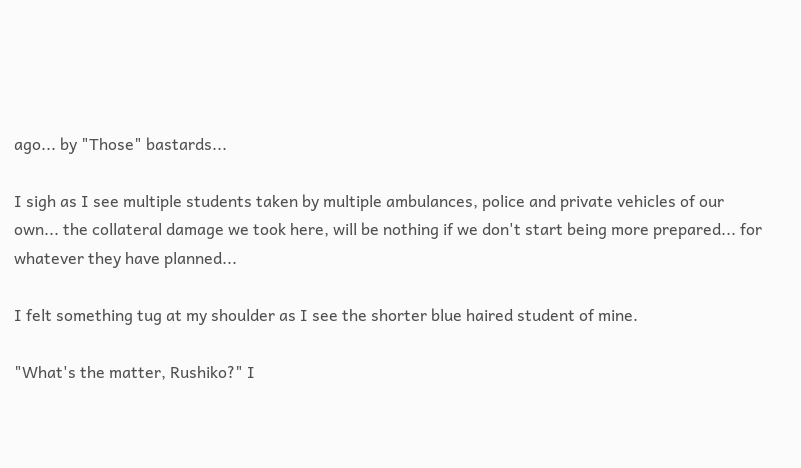ago... by "Those" bastards...

I sigh as I see multiple students taken by multiple ambulances, police and private vehicles of our own... the collateral damage we took here, will be nothing if we don't start being more prepared... for whatever they have planned...

I felt something tug at my shoulder as I see the shorter blue haired student of mine.

"What's the matter, Rushiko?" I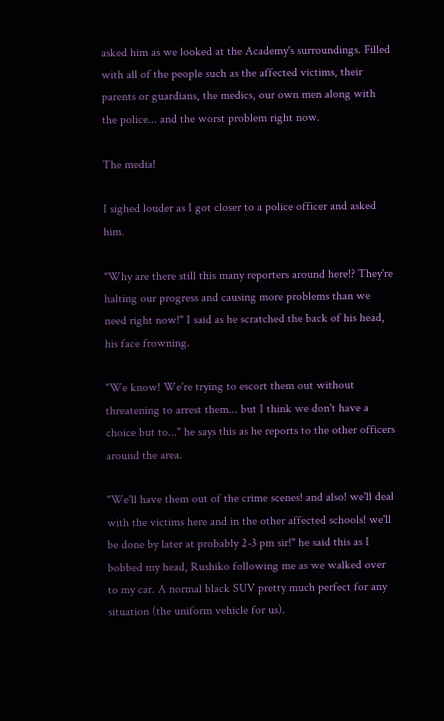asked him as we looked at the Academy's surroundings. Filled with all of the people such as the affected victims, their parents or guardians, the medics, our own men along with the police... and the worst problem right now.

The media!

I sighed louder as I got closer to a police officer and asked him.

"Why are there still this many reporters around here!? They're halting our progress and causing more problems than we need right now!" I said as he scratched the back of his head, his face frowning.

"We know! We're trying to escort them out without threatening to arrest them... but I think we don't have a choice but to..." he says this as he reports to the other officers around the area.

"We'll have them out of the crime scenes! and also! we'll deal with the victims here and in the other affected schools! we'll be done by later at probably 2-3 pm sir!" he said this as I bobbed my head, Rushiko following me as we walked over to my car. A normal black SUV pretty much perfect for any situation (the uniform vehicle for us).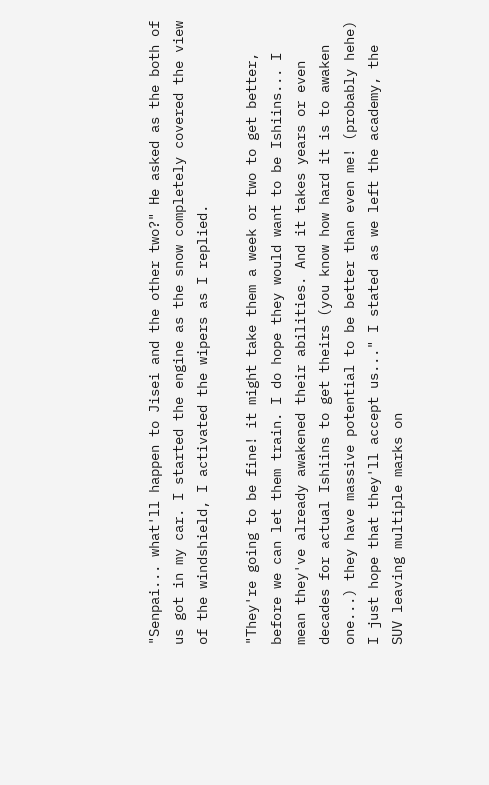"Senpai... what'll happen to Jisei and the other two?" He asked as the both of us got in my car. I started the engine as the snow completely covered the view of the windshield, I activated the wipers as I replied.

"They're going to be fine! it might take them a week or two to get better, before we can let them train. I do hope they would want to be Ishiins... I mean they've already awakened their abilities. And it takes years or even decades for actual Ishiins to get theirs (you know how hard it is to awaken one...) they have massive potential to be better than even me! (probably hehe) I just hope that they'll accept us..." I stated as we left the academy, the SUV leaving multiple marks on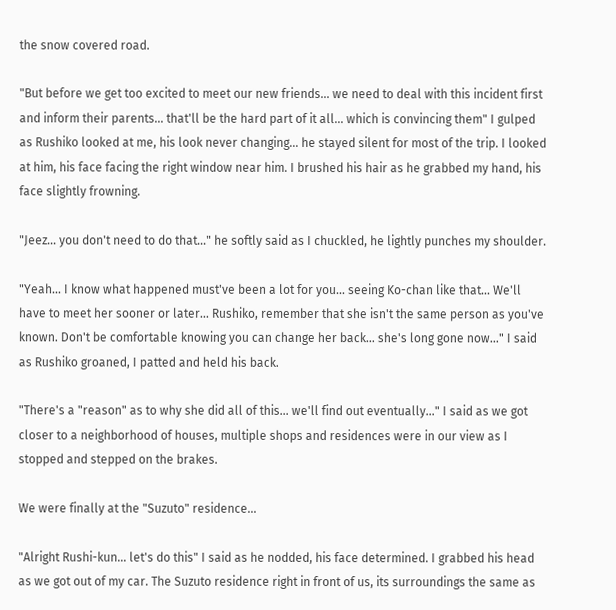the snow covered road.

"But before we get too excited to meet our new friends... we need to deal with this incident first and inform their parents... that'll be the hard part of it all... which is convincing them" I gulped as Rushiko looked at me, his look never changing... he stayed silent for most of the trip. I looked at him, his face facing the right window near him. I brushed his hair as he grabbed my hand, his face slightly frowning.

"Jeez... you don't need to do that..." he softly said as I chuckled, he lightly punches my shoulder.

"Yeah... I know what happened must've been a lot for you... seeing Ko-chan like that... We'll have to meet her sooner or later... Rushiko, remember that she isn't the same person as you've known. Don't be comfortable knowing you can change her back... she's long gone now..." I said as Rushiko groaned, I patted and held his back.

"There's a "reason" as to why she did all of this... we'll find out eventually..." I said as we got closer to a neighborhood of houses, multiple shops and residences were in our view as I stopped and stepped on the brakes.

We were finally at the "Suzuto" residence...

"Alright Rushi-kun... let's do this" I said as he nodded, his face determined. I grabbed his head as we got out of my car. The Suzuto residence right in front of us, its surroundings the same as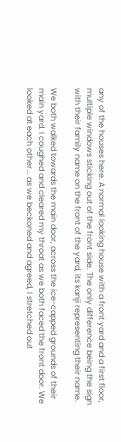any of the houses here. A normal looking house with a front yard and a first floor, multiple windows sticking out of the front side. The only difference being the sign with their family name on the front of the yard, its kanji representing their name.

We both walked towards the main door, across the ice-capped grounds of their main yard. I coughed and cleared my throat as we both faced the front door. We looked at each other... as we beckoned and agreed, I stretched out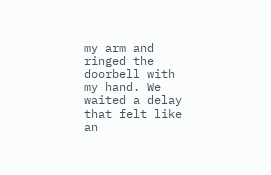my arm and ringed the doorbell with my hand. We waited a delay that felt like an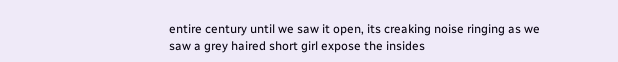entire century until we saw it open, its creaking noise ringing as we saw a grey haired short girl expose the insides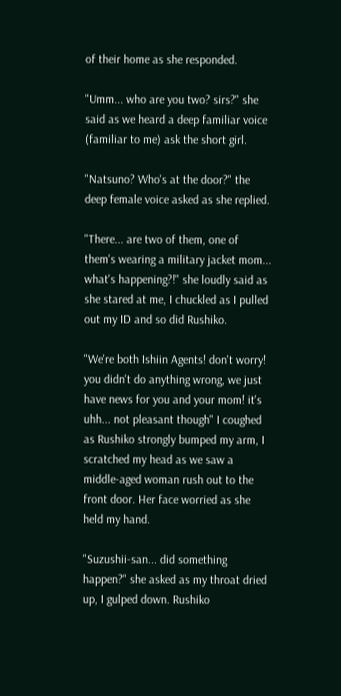of their home as she responded.

"Umm... who are you two? sirs?" she said as we heard a deep familiar voice (familiar to me) ask the short girl.

"Natsuno? Who's at the door?" the deep female voice asked as she replied.

"There... are two of them, one of them's wearing a military jacket mom... what's happening?!" she loudly said as she stared at me, I chuckled as I pulled out my ID and so did Rushiko.

"We're both Ishiin Agents! don't worry! you didn't do anything wrong, we just have news for you and your mom! it's uhh... not pleasant though" I coughed as Rushiko strongly bumped my arm, I scratched my head as we saw a middle-aged woman rush out to the front door. Her face worried as she held my hand.

"Suzushii-san... did something happen?" she asked as my throat dried up, I gulped down. Rushiko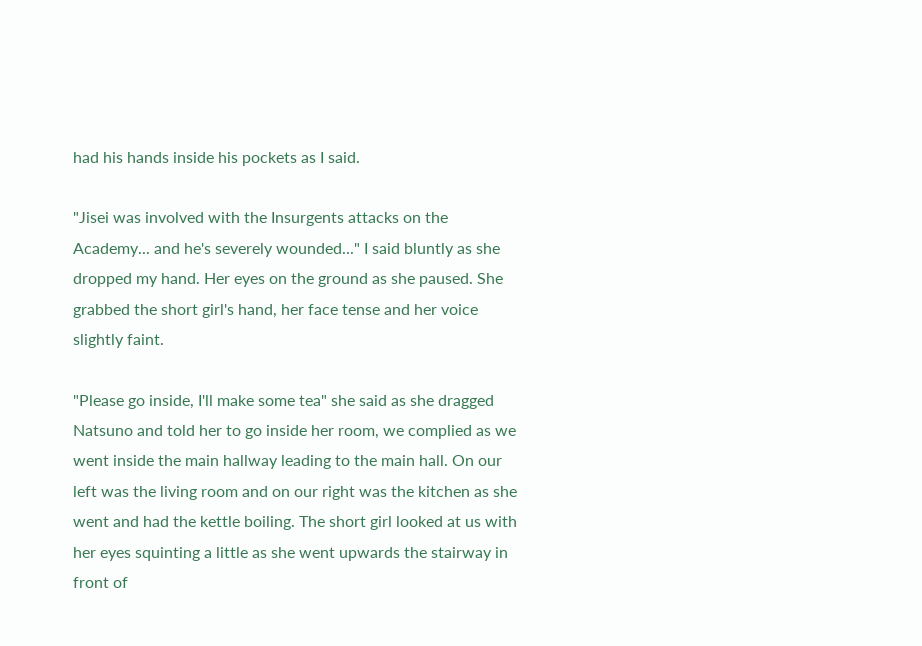had his hands inside his pockets as I said.

"Jisei was involved with the Insurgents attacks on the Academy... and he's severely wounded..." I said bluntly as she dropped my hand. Her eyes on the ground as she paused. She grabbed the short girl's hand, her face tense and her voice slightly faint.

"Please go inside, I'll make some tea" she said as she dragged Natsuno and told her to go inside her room, we complied as we went inside the main hallway leading to the main hall. On our left was the living room and on our right was the kitchen as she went and had the kettle boiling. The short girl looked at us with her eyes squinting a little as she went upwards the stairway in front of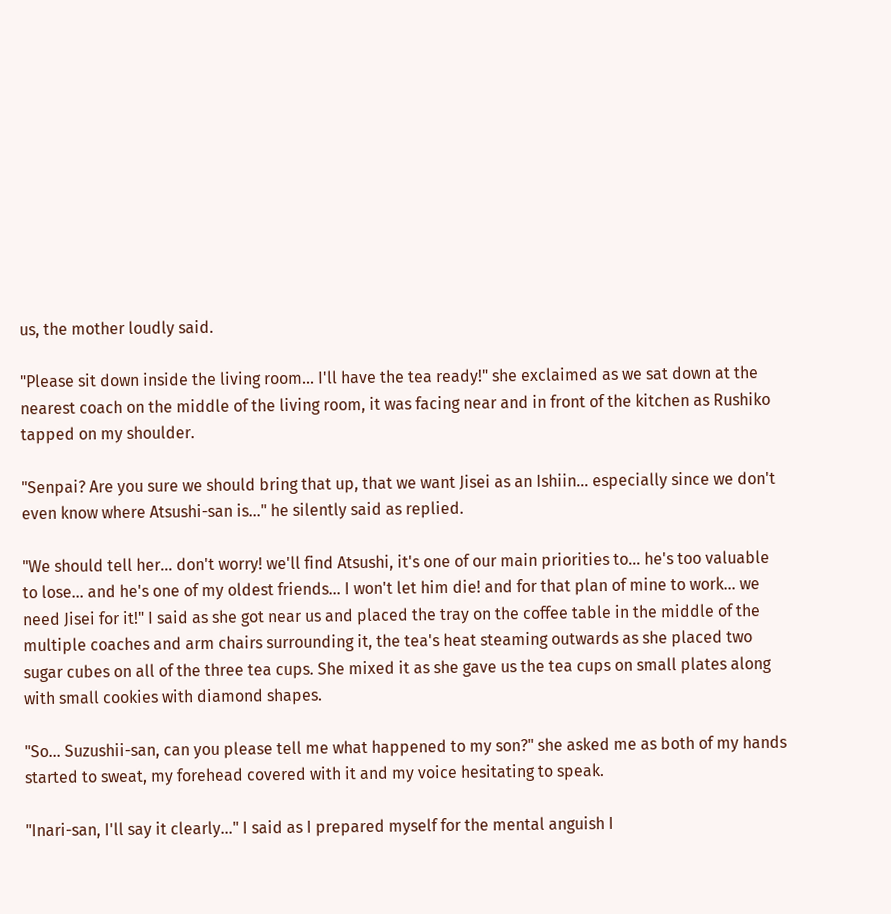us, the mother loudly said.

"Please sit down inside the living room... I'll have the tea ready!" she exclaimed as we sat down at the nearest coach on the middle of the living room, it was facing near and in front of the kitchen as Rushiko tapped on my shoulder.

"Senpai? Are you sure we should bring that up, that we want Jisei as an Ishiin... especially since we don't even know where Atsushi-san is..." he silently said as replied.

"We should tell her... don't worry! we'll find Atsushi, it's one of our main priorities to... he's too valuable to lose... and he's one of my oldest friends... I won't let him die! and for that plan of mine to work... we need Jisei for it!" I said as she got near us and placed the tray on the coffee table in the middle of the multiple coaches and arm chairs surrounding it, the tea's heat steaming outwards as she placed two sugar cubes on all of the three tea cups. She mixed it as she gave us the tea cups on small plates along with small cookies with diamond shapes.

"So... Suzushii-san, can you please tell me what happened to my son?" she asked me as both of my hands started to sweat, my forehead covered with it and my voice hesitating to speak.

"Inari-san, I'll say it clearly..." I said as I prepared myself for the mental anguish I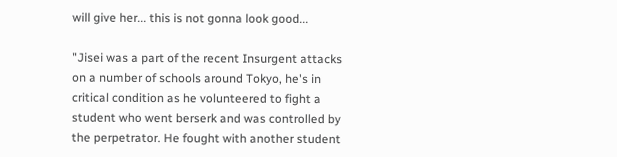will give her... this is not gonna look good...

"Jisei was a part of the recent Insurgent attacks on a number of schools around Tokyo, he's in critical condition as he volunteered to fight a student who went berserk and was controlled by the perpetrator. He fought with another student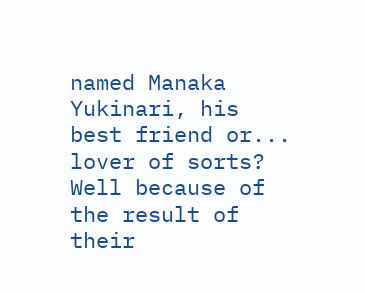named Manaka Yukinari, his best friend or... lover of sorts? Well because of the result of their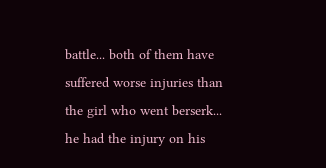battle... both of them have suffered worse injuries than the girl who went berserk... he had the injury on his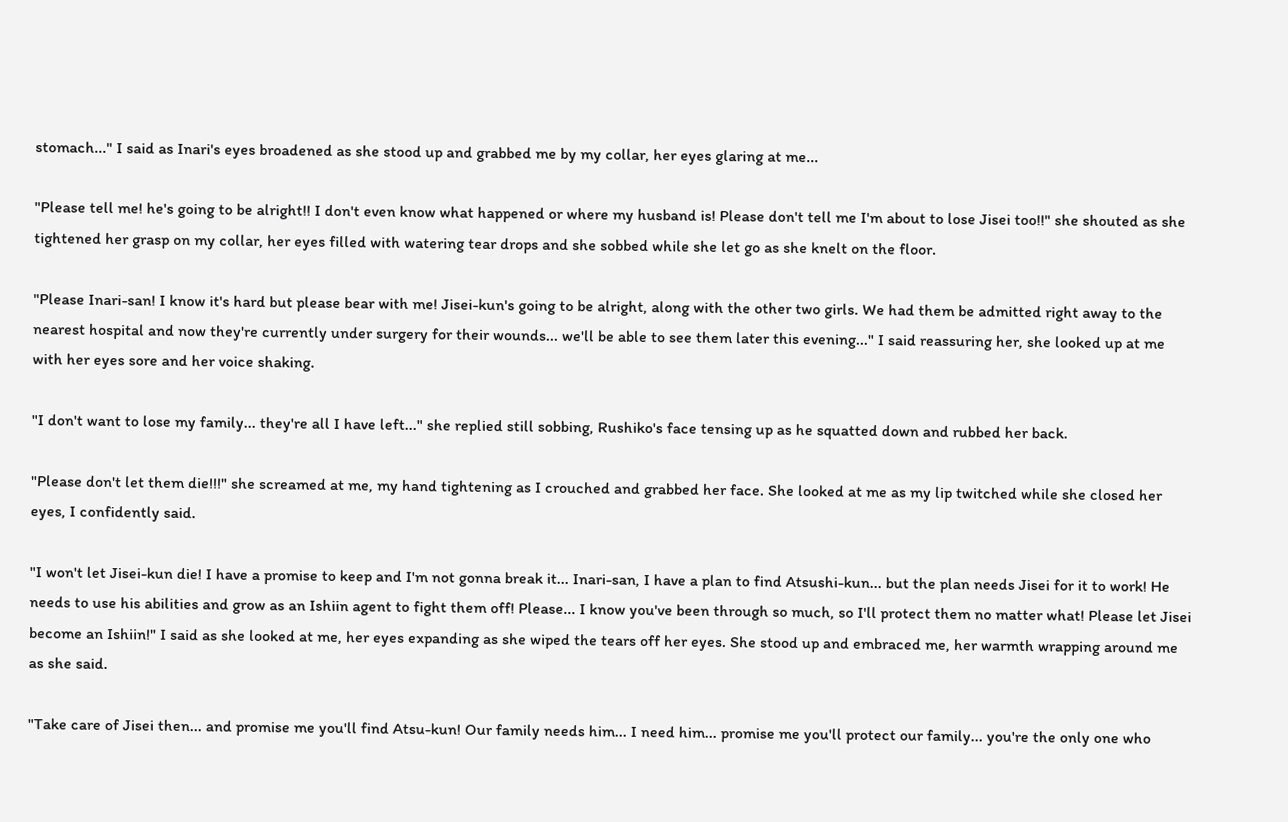stomach..." I said as Inari's eyes broadened as she stood up and grabbed me by my collar, her eyes glaring at me...

"Please tell me! he's going to be alright!! I don't even know what happened or where my husband is! Please don't tell me I'm about to lose Jisei too!!" she shouted as she tightened her grasp on my collar, her eyes filled with watering tear drops and she sobbed while she let go as she knelt on the floor.

"Please Inari-san! I know it's hard but please bear with me! Jisei-kun's going to be alright, along with the other two girls. We had them be admitted right away to the nearest hospital and now they're currently under surgery for their wounds... we'll be able to see them later this evening..." I said reassuring her, she looked up at me with her eyes sore and her voice shaking.

"I don't want to lose my family... they're all I have left..." she replied still sobbing, Rushiko's face tensing up as he squatted down and rubbed her back.

"Please don't let them die!!!" she screamed at me, my hand tightening as I crouched and grabbed her face. She looked at me as my lip twitched while she closed her eyes, I confidently said.

"I won't let Jisei-kun die! I have a promise to keep and I'm not gonna break it... Inari-san, I have a plan to find Atsushi-kun... but the plan needs Jisei for it to work! He needs to use his abilities and grow as an Ishiin agent to fight them off! Please... I know you've been through so much, so I'll protect them no matter what! Please let Jisei become an Ishiin!" I said as she looked at me, her eyes expanding as she wiped the tears off her eyes. She stood up and embraced me, her warmth wrapping around me as she said.

"Take care of Jisei then... and promise me you'll find Atsu-kun! Our family needs him... I need him... promise me you'll protect our family... you're the only one who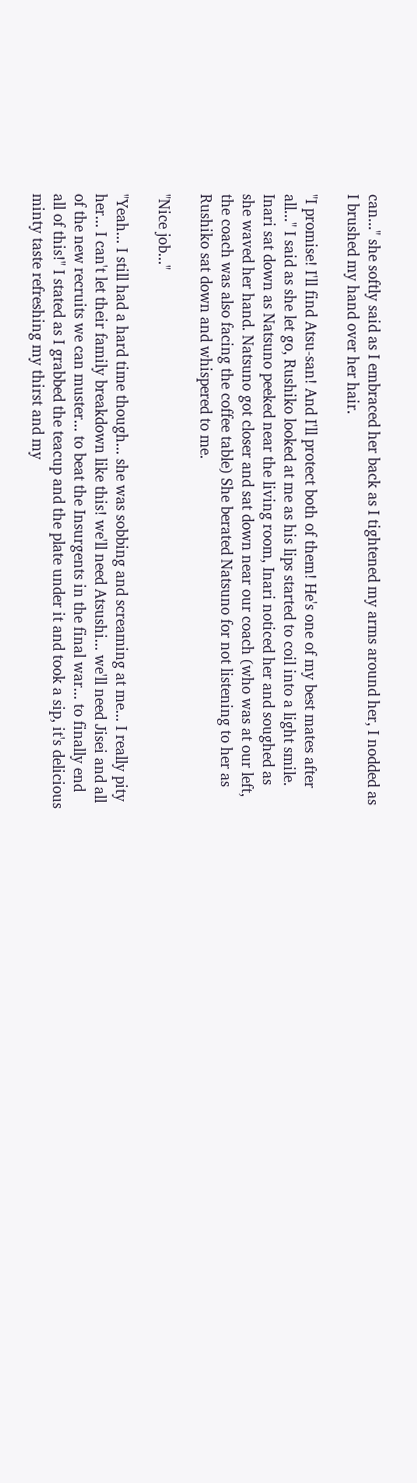can..." she softly said as I embraced her back as I tightened my arms around her, I nodded as I brushed my hand over her hair.

"I promise! I'll find Atsu-san! And I'll protect both of them! He's one of my best mates after all..." I said as she let go, Rushiko looked at me as his lips started to coil into a light smile. Inari sat down as Natsuno peeked near the living room, Inari noticed her and soughed as she waved her hand. Natsuno got closer and sat down near our coach (who was at our left, the coach was also facing the coffee table) She berated Natsuno for not listening to her as Rushiko sat down and whispered to me.

"Nice job..."

"Yeah... I still had a hard time though... she was sobbing and screaming at me... I really pity her... I can't let their family breakdown like this! we'll need Atsushi... we'll need Jisei and all of the new recruits we can muster... to beat the Insurgents in the final war... to finally end all of this!" I stated as I grabbed the teacup and the plate under it and took a sip, it's delicious minty taste refreshing my thirst and my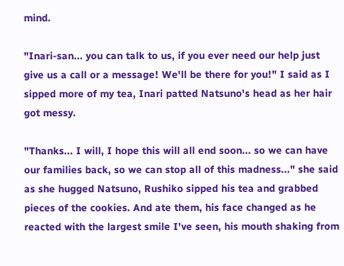mind.

"Inari-san... you can talk to us, if you ever need our help just give us a call or a message! We'll be there for you!" I said as I sipped more of my tea, Inari patted Natsuno's head as her hair got messy.

"Thanks... I will, I hope this will all end soon... so we can have our families back, so we can stop all of this madness..." she said as she hugged Natsuno, Rushiko sipped his tea and grabbed pieces of the cookies. And ate them, his face changed as he reacted with the largest smile I've seen, his mouth shaking from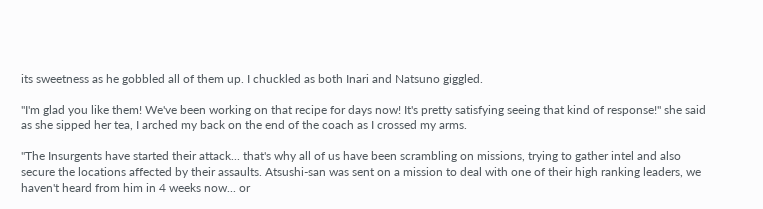its sweetness as he gobbled all of them up. I chuckled as both Inari and Natsuno giggled.

"I'm glad you like them! We've been working on that recipe for days now! It's pretty satisfying seeing that kind of response!" she said as she sipped her tea, I arched my back on the end of the coach as I crossed my arms.

"The Insurgents have started their attack... that's why all of us have been scrambling on missions, trying to gather intel and also secure the locations affected by their assaults. Atsushi-san was sent on a mission to deal with one of their high ranking leaders, we haven't heard from him in 4 weeks now... or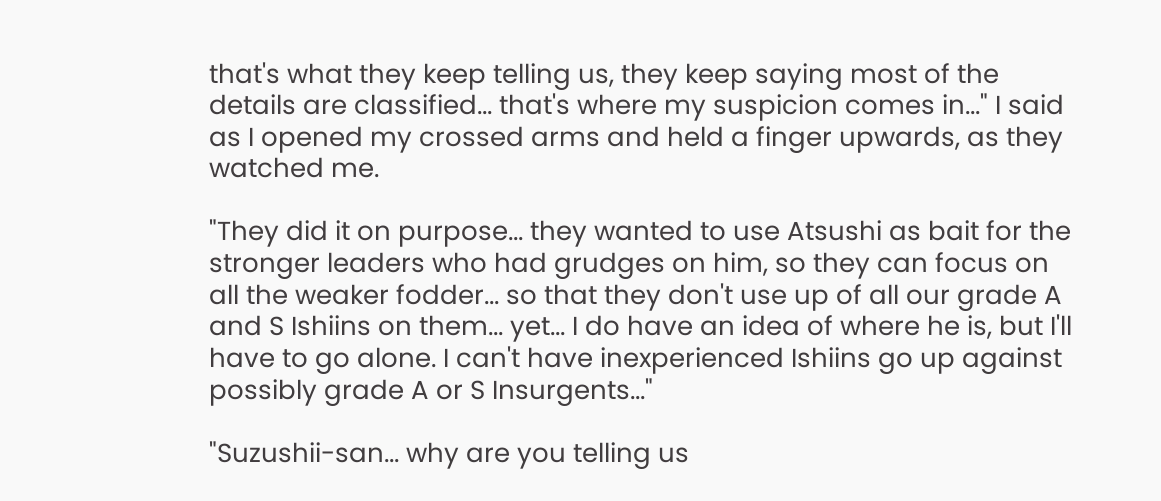that's what they keep telling us, they keep saying most of the details are classified... that's where my suspicion comes in..." I said as I opened my crossed arms and held a finger upwards, as they watched me.

"They did it on purpose... they wanted to use Atsushi as bait for the stronger leaders who had grudges on him, so they can focus on all the weaker fodder... so that they don't use up of all our grade A and S Ishiins on them... yet... I do have an idea of where he is, but I'll have to go alone. I can't have inexperienced Ishiins go up against possibly grade A or S Insurgents..."

"Suzushii-san... why are you telling us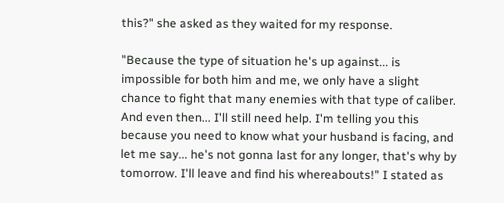this?" she asked as they waited for my response.

"Because the type of situation he's up against... is impossible for both him and me, we only have a slight chance to fight that many enemies with that type of caliber. And even then... I'll still need help. I'm telling you this because you need to know what your husband is facing, and let me say... he's not gonna last for any longer, that's why by tomorrow. I'll leave and find his whereabouts!" I stated as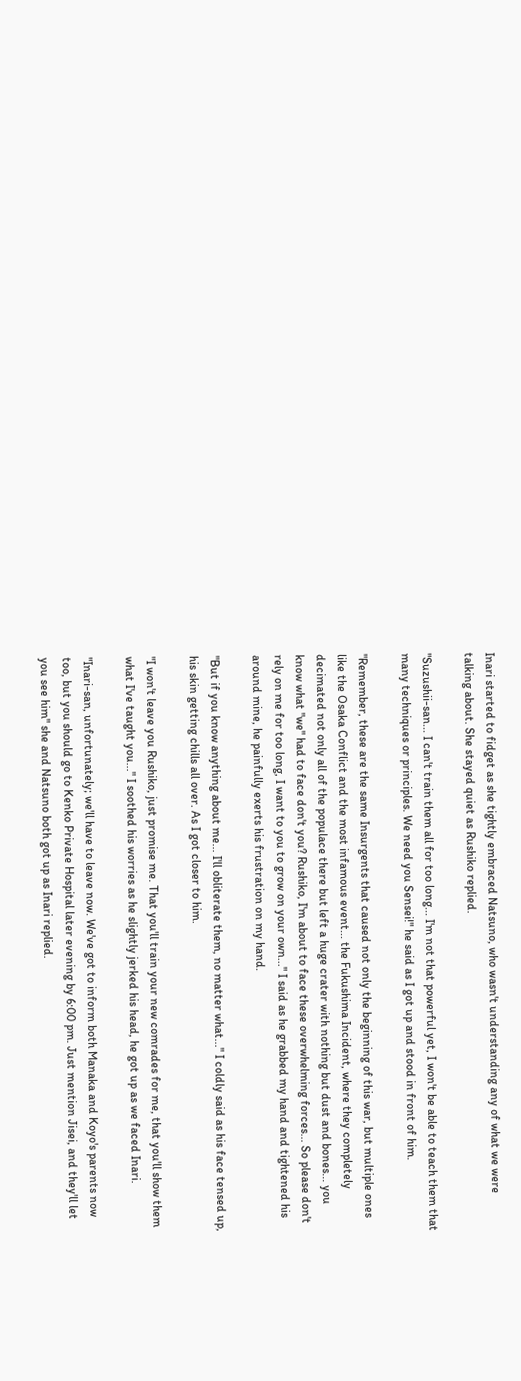Inari started to fidget as she tightly embraced Natsuno, who wasn't understanding any of what we were talking about. She stayed quiet as Rushiko replied.

"Suzushii-san... I can't train them all for too long... I'm not that powerful yet, I won't be able to teach them that many techniques or principles. We need you Sensei!" he said as I got up and stood in front of him.

"Remember, these are the same Insurgents that caused not only the beginning of this war, but multiple ones like the Osaka Conflict and the most infamous event... the Fukushima Incident, where they completely decimated not only all of the populace there but left a huge crater with nothing but dust and bones... you know what "we" had to face don't you? Rushiko, I'm about to face these overwhelming forces... So please don't rely on me for too long, I want to you to grow on your own..." I said as he grabbed my hand and tightened his around mine, he painfully exerts his frustration on my hand.

"But if you know anything about me... I'll obliterate them, no matter what..." I coldly said as his face tensed up, his skin getting chills all over. As I got closer to him.

"I won't leave you Rushiko, just promise me. That you'll train your new comrades for me, that you'll show them what I've taught you..." I soothed his worries as he slightly jerked his head, he got up as we faced Inari.

"Inari-san, unfortunately; we'll have to leave now. We've got to inform both Manaka and Koyo's parents now too, but you should go to Kenko Private Hospital later evening by 6:00 pm. Just mention Jisei, and they'll let you see him" she and Natsuno both got up as Inari replied.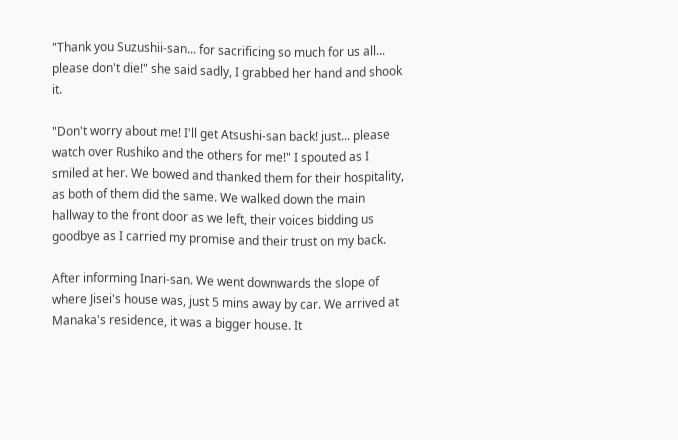"Thank you Suzushii-san... for sacrificing so much for us all... please don't die!" she said sadly, I grabbed her hand and shook it.

"Don't worry about me! I'll get Atsushi-san back! just... please watch over Rushiko and the others for me!" I spouted as I smiled at her. We bowed and thanked them for their hospitality, as both of them did the same. We walked down the main hallway to the front door as we left, their voices bidding us goodbye as I carried my promise and their trust on my back.

After informing Inari-san. We went downwards the slope of where Jisei's house was, just 5 mins away by car. We arrived at Manaka's residence, it was a bigger house. It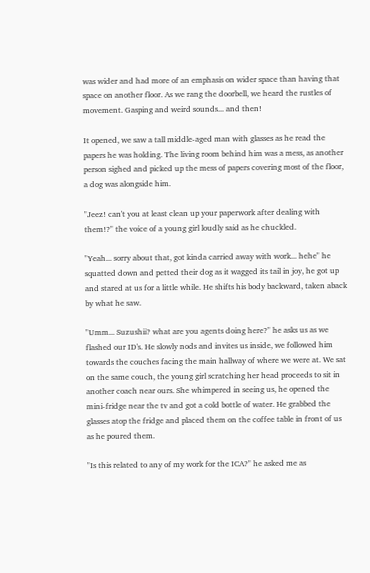was wider and had more of an emphasis on wider space than having that space on another floor. As we rang the doorbell, we heard the rustles of movement. Gasping and weird sounds... and then!

It opened, we saw a tall middle-aged man with glasses as he read the papers he was holding. The living room behind him was a mess, as another person sighed and picked up the mess of papers covering most of the floor, a dog was alongside him.

"Jeez! can't you at least clean up your paperwork after dealing with them!?" the voice of a young girl loudly said as he chuckled.

"Yeah... sorry about that, got kinda carried away with work... hehe" he squatted down and petted their dog as it wagged its tail in joy, he got up and stared at us for a little while. He shifts his body backward, taken aback by what he saw.

"Umm... Suzushii? what are you agents doing here?" he asks us as we flashed our ID's. He slowly nods and invites us inside, we followed him towards the couches facing the main hallway of where we were at. We sat on the same couch, the young girl scratching her head proceeds to sit in another coach near ours. She whimpered in seeing us, he opened the mini-fridge near the tv and got a cold bottle of water. He grabbed the glasses atop the fridge and placed them on the coffee table in front of us as he poured them.

"Is this related to any of my work for the ICA?" he asked me as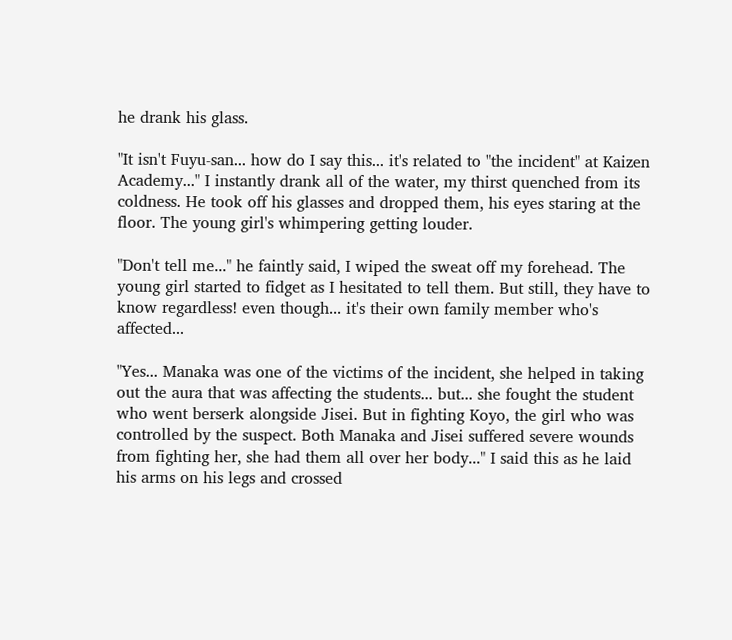he drank his glass.

"It isn't Fuyu-san... how do I say this... it's related to "the incident" at Kaizen Academy..." I instantly drank all of the water, my thirst quenched from its coldness. He took off his glasses and dropped them, his eyes staring at the floor. The young girl's whimpering getting louder.

"Don't tell me..." he faintly said, I wiped the sweat off my forehead. The young girl started to fidget as I hesitated to tell them. But still, they have to know regardless! even though... it's their own family member who's affected...

"Yes... Manaka was one of the victims of the incident, she helped in taking out the aura that was affecting the students... but... she fought the student who went berserk alongside Jisei. But in fighting Koyo, the girl who was controlled by the suspect. Both Manaka and Jisei suffered severe wounds from fighting her, she had them all over her body..." I said this as he laid his arms on his legs and crossed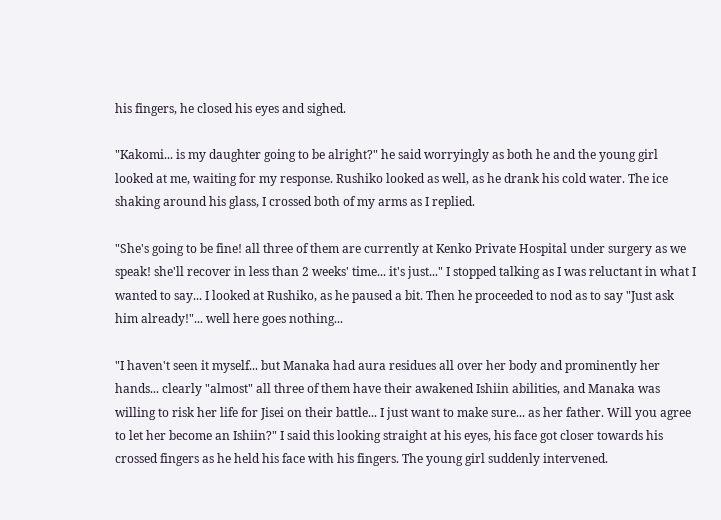his fingers, he closed his eyes and sighed.

"Kakomi... is my daughter going to be alright?" he said worryingly as both he and the young girl looked at me, waiting for my response. Rushiko looked as well, as he drank his cold water. The ice shaking around his glass, I crossed both of my arms as I replied.

"She's going to be fine! all three of them are currently at Kenko Private Hospital under surgery as we speak! she'll recover in less than 2 weeks' time... it's just..." I stopped talking as I was reluctant in what I wanted to say... I looked at Rushiko, as he paused a bit. Then he proceeded to nod as to say "Just ask him already!"... well here goes nothing...

"I haven't seen it myself... but Manaka had aura residues all over her body and prominently her hands... clearly "almost" all three of them have their awakened Ishiin abilities, and Manaka was willing to risk her life for Jisei on their battle... I just want to make sure... as her father. Will you agree to let her become an Ishiin?" I said this looking straight at his eyes, his face got closer towards his crossed fingers as he held his face with his fingers. The young girl suddenly intervened.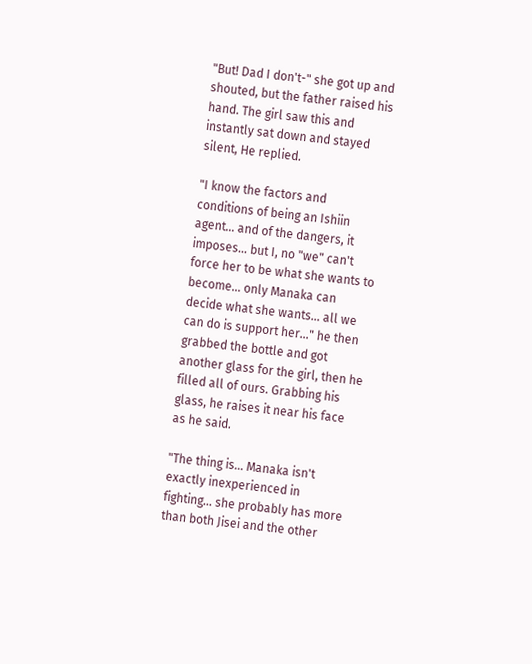"But! Dad I don't-" she got up and shouted, but the father raised his hand. The girl saw this and instantly sat down and stayed silent, He replied.

"I know the factors and conditions of being an Ishiin agent... and of the dangers, it imposes... but I, no "we" can't force her to be what she wants to become... only Manaka can decide what she wants... all we can do is support her..." he then grabbed the bottle and got another glass for the girl, then he filled all of ours. Grabbing his glass, he raises it near his face as he said.

"The thing is... Manaka isn't exactly inexperienced in fighting... she probably has more than both Jisei and the other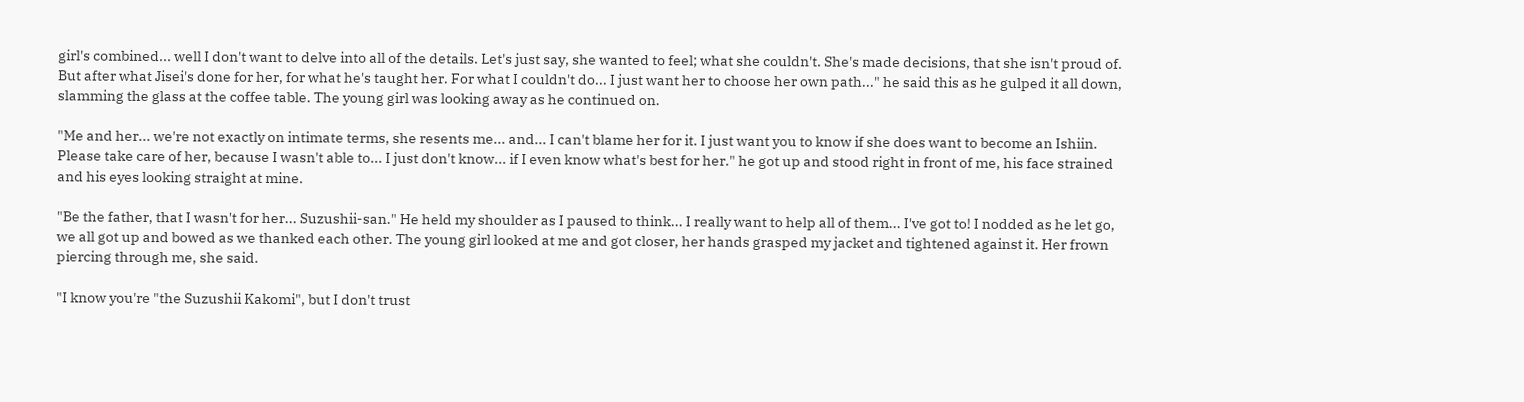girl's combined... well I don't want to delve into all of the details. Let's just say, she wanted to feel; what she couldn't. She's made decisions, that she isn't proud of. But after what Jisei's done for her, for what he's taught her. For what I couldn't do... I just want her to choose her own path..." he said this as he gulped it all down, slamming the glass at the coffee table. The young girl was looking away as he continued on.

"Me and her... we're not exactly on intimate terms, she resents me... and... I can't blame her for it. I just want you to know if she does want to become an Ishiin. Please take care of her, because I wasn't able to... I just don't know... if I even know what's best for her." he got up and stood right in front of me, his face strained and his eyes looking straight at mine.

"Be the father, that I wasn't for her... Suzushii-san." He held my shoulder as I paused to think... I really want to help all of them... I've got to! I nodded as he let go, we all got up and bowed as we thanked each other. The young girl looked at me and got closer, her hands grasped my jacket and tightened against it. Her frown piercing through me, she said.

"I know you're "the Suzushii Kakomi", but I don't trust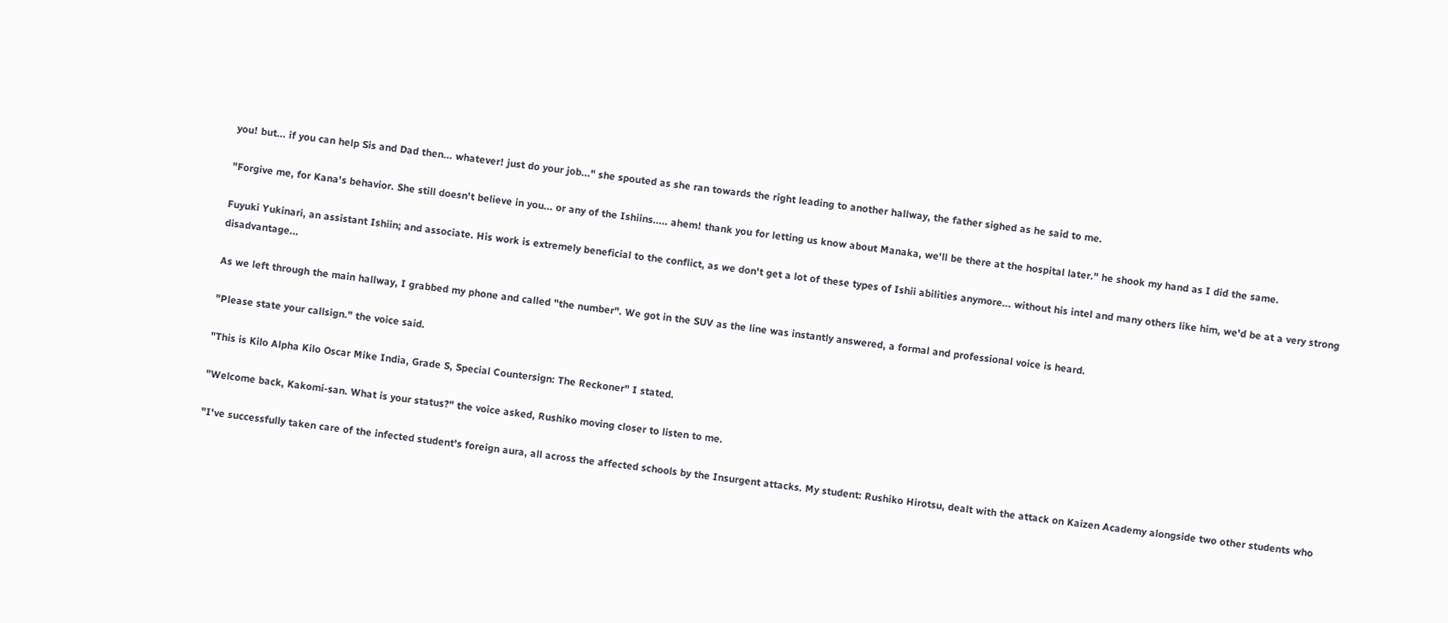you! but... if you can help Sis and Dad then... whatever! just do your job..." she spouted as she ran towards the right leading to another hallway, the father sighed as he said to me.

"Forgive me, for Kana's behavior. She still doesn't believe in you... or any of the Ishiins..... ahem! thank you for letting us know about Manaka, we'll be there at the hospital later." he shook my hand as I did the same.

Fuyuki Yukinari, an assistant Ishiin; and associate. His work is extremely beneficial to the conflict, as we don't get a lot of these types of Ishii abilities anymore... without his intel and many others like him, we'd be at a very strong disadvantage...

As we left through the main hallway, I grabbed my phone and called "the number". We got in the SUV as the line was instantly answered, a formal and professional voice is heard.

"Please state your callsign." the voice said.

"This is Kilo Alpha Kilo Oscar Mike India, Grade S, Special Countersign: The Reckoner" I stated.

"Welcome back, Kakomi-san. What is your status?" the voice asked, Rushiko moving closer to listen to me.

"I've successfully taken care of the infected student's foreign aura, all across the affected schools by the Insurgent attacks. My student: Rushiko Hirotsu, dealt with the attack on Kaizen Academy alongside two other students who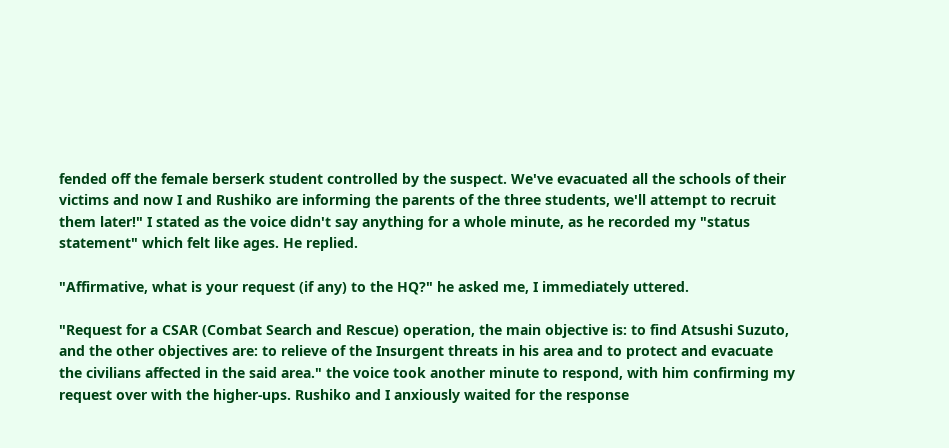fended off the female berserk student controlled by the suspect. We've evacuated all the schools of their victims and now I and Rushiko are informing the parents of the three students, we'll attempt to recruit them later!" I stated as the voice didn't say anything for a whole minute, as he recorded my "status statement" which felt like ages. He replied.

"Affirmative, what is your request (if any) to the HQ?" he asked me, I immediately uttered.

"Request for a CSAR (Combat Search and Rescue) operation, the main objective is: to find Atsushi Suzuto, and the other objectives are: to relieve of the Insurgent threats in his area and to protect and evacuate the civilians affected in the said area." the voice took another minute to respond, with him confirming my request over with the higher-ups. Rushiko and I anxiously waited for the response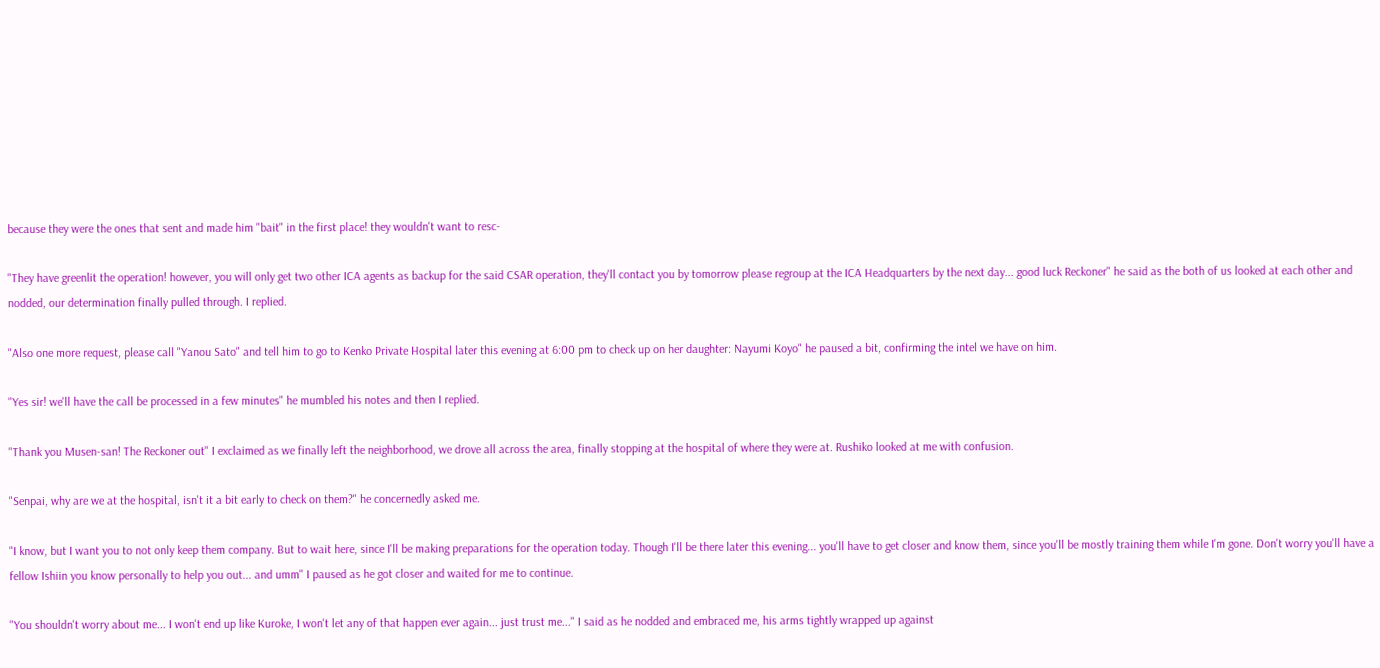because they were the ones that sent and made him "bait" in the first place! they wouldn't want to resc-

"They have greenlit the operation! however, you will only get two other ICA agents as backup for the said CSAR operation, they'll contact you by tomorrow please regroup at the ICA Headquarters by the next day... good luck Reckoner" he said as the both of us looked at each other and nodded, our determination finally pulled through. I replied.

"Also one more request, please call "Yanou Sato" and tell him to go to Kenko Private Hospital later this evening at 6:00 pm to check up on her daughter: Nayumi Koyo" he paused a bit, confirming the intel we have on him.

"Yes sir! we'll have the call be processed in a few minutes" he mumbled his notes and then I replied.

"Thank you Musen-san! The Reckoner out" I exclaimed as we finally left the neighborhood, we drove all across the area, finally stopping at the hospital of where they were at. Rushiko looked at me with confusion.

"Senpai, why are we at the hospital, isn't it a bit early to check on them?" he concernedly asked me.

"I know, but I want you to not only keep them company. But to wait here, since I'll be making preparations for the operation today. Though I'll be there later this evening... you'll have to get closer and know them, since you'll be mostly training them while I'm gone. Don't worry you'll have a fellow Ishiin you know personally to help you out... and umm" I paused as he got closer and waited for me to continue.

"You shouldn't worry about me... I won't end up like Kuroke, I won't let any of that happen ever again... just trust me..." I said as he nodded and embraced me, his arms tightly wrapped up against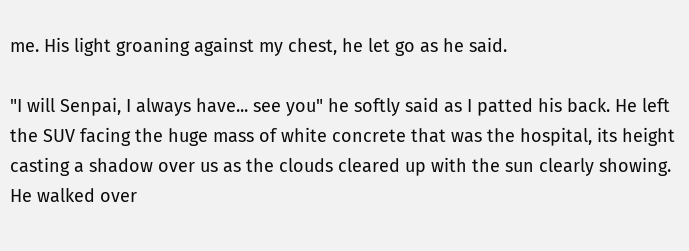me. His light groaning against my chest, he let go as he said.

"I will Senpai, I always have... see you" he softly said as I patted his back. He left the SUV facing the huge mass of white concrete that was the hospital, its height casting a shadow over us as the clouds cleared up with the sun clearly showing. He walked over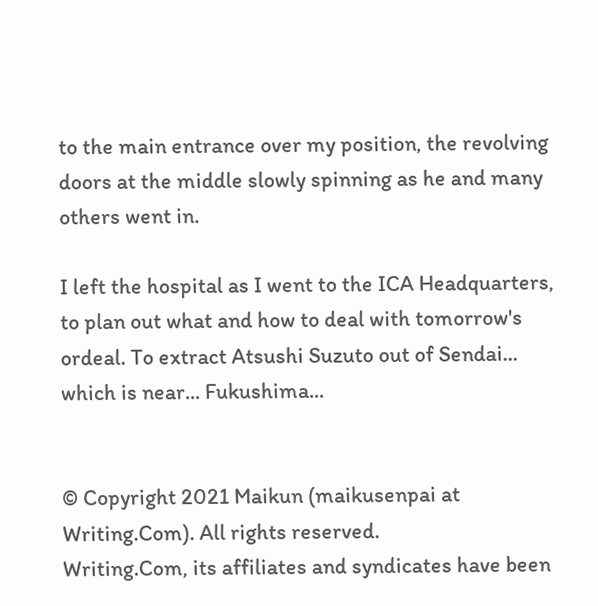to the main entrance over my position, the revolving doors at the middle slowly spinning as he and many others went in.

I left the hospital as I went to the ICA Headquarters, to plan out what and how to deal with tomorrow's ordeal. To extract Atsushi Suzuto out of Sendai... which is near... Fukushima...


© Copyright 2021 Maikun (maikusenpai at Writing.Com). All rights reserved.
Writing.Com, its affiliates and syndicates have been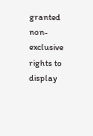granted non-exclusive rights to display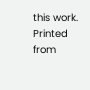this work.
Printed from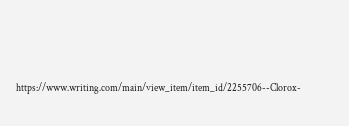https://www.writing.com/main/view_item/item_id/2255706--Clorox-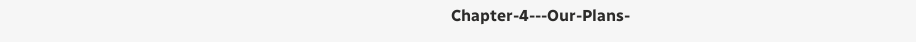Chapter-4---Our-Plans-